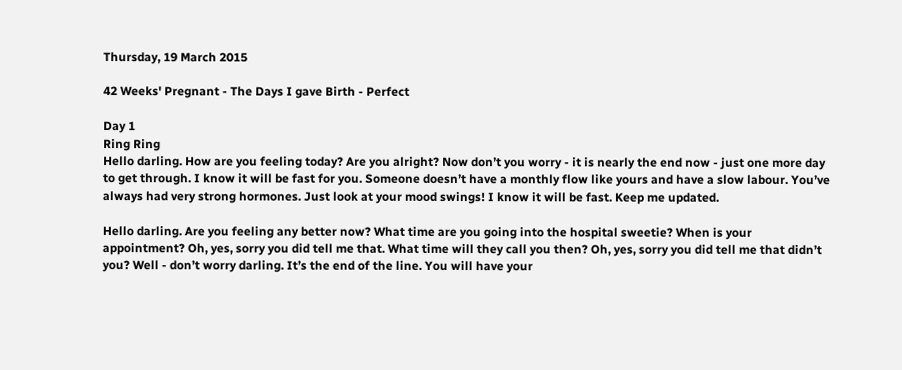Thursday, 19 March 2015

42 Weeks' Pregnant - The Days I gave Birth - Perfect

Day 1
Ring Ring
Hello darling. How are you feeling today? Are you alright? Now don’t you worry - it is nearly the end now - just one more day to get through. I know it will be fast for you. Someone doesn’t have a monthly flow like yours and have a slow labour. You’ve always had very strong hormones. Just look at your mood swings! I know it will be fast. Keep me updated.

Hello darling. Are you feeling any better now? What time are you going into the hospital sweetie? When is your appointment? Oh, yes, sorry you did tell me that. What time will they call you then? Oh, yes, sorry you did tell me that didn’t you? Well - don’t worry darling. It’s the end of the line. You will have your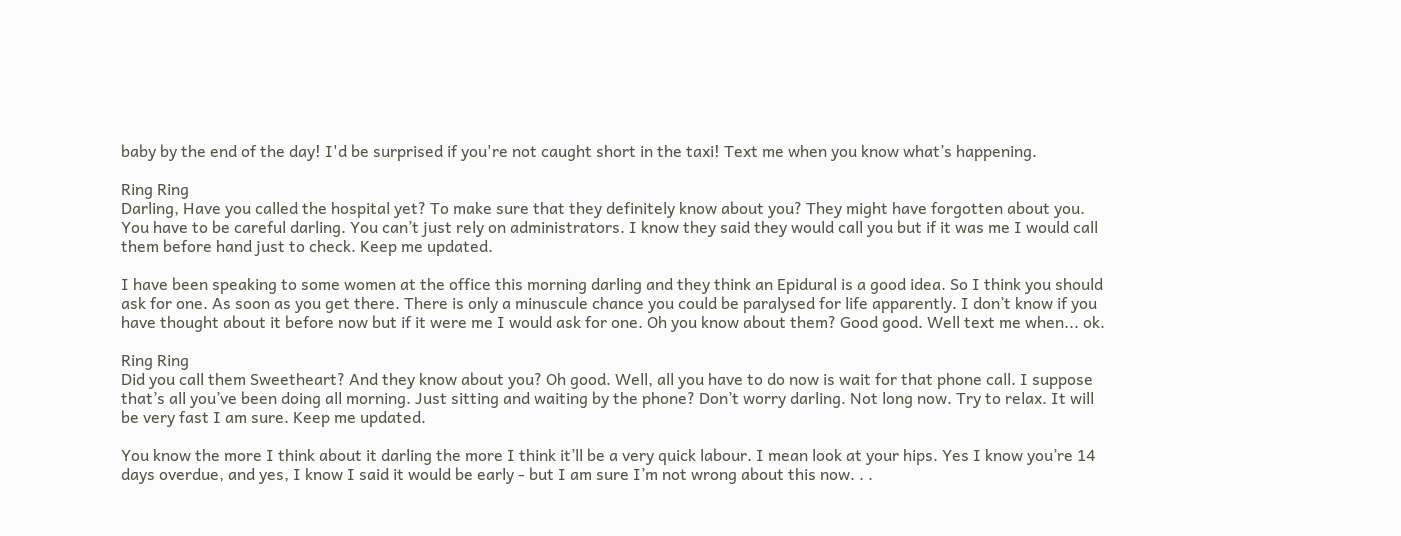baby by the end of the day! I'd be surprised if you're not caught short in the taxi! Text me when you know what’s happening.

Ring Ring
Darling, Have you called the hospital yet? To make sure that they definitely know about you? They might have forgotten about you. You have to be careful darling. You can’t just rely on administrators. I know they said they would call you but if it was me I would call them before hand just to check. Keep me updated.

I have been speaking to some women at the office this morning darling and they think an Epidural is a good idea. So I think you should ask for one. As soon as you get there. There is only a minuscule chance you could be paralysed for life apparently. I don’t know if you have thought about it before now but if it were me I would ask for one. Oh you know about them? Good good. Well text me when... ok.

Ring Ring
Did you call them Sweetheart? And they know about you? Oh good. Well, all you have to do now is wait for that phone call. I suppose that’s all you’ve been doing all morning. Just sitting and waiting by the phone? Don’t worry darling. Not long now. Try to relax. It will be very fast I am sure. Keep me updated.

You know the more I think about it darling the more I think it’ll be a very quick labour. I mean look at your hips. Yes I know you’re 14 days overdue, and yes, I know I said it would be early - but I am sure I’m not wrong about this now. . .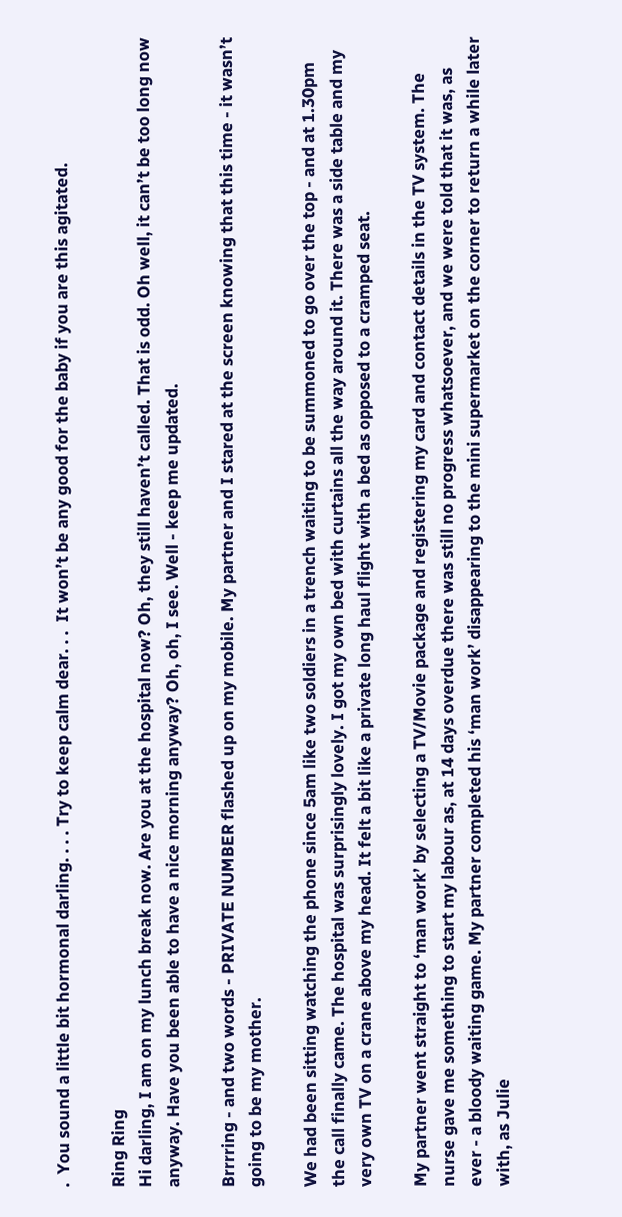.  You sound a little bit hormonal darling. . . . Try to keep calm dear. . .  It won’t be any good for the baby if you are this agitated.

Ring Ring
Hi darling, I am on my lunch break now. Are you at the hospital now? Oh, they still haven’t called. That is odd. Oh well, it can’t be too long now anyway. Have you been able to have a nice morning anyway? Oh, oh, I see. Well - keep me updated.

Brrrring - and two words - PRIVATE NUMBER flashed up on my mobile. My partner and I stared at the screen knowing that this time - it wasn’t going to be my mother.

We had been sitting watching the phone since 5am like two soldiers in a trench waiting to be summoned to go over the top - and at 1.30pm the call finally came. The hospital was surprisingly lovely. I got my own bed with curtains all the way around it. There was a side table and my very own TV on a crane above my head. It felt a bit like a private long haul flight with a bed as opposed to a cramped seat.

My partner went straight to ‘man work’ by selecting a TV/Movie package and registering my card and contact details in the TV system. The nurse gave me something to start my labour as, at 14 days overdue there was still no progress whatsoever, and we were told that it was, as ever - a bloody waiting game. My partner completed his ‘man work’ disappearing to the mini supermarket on the corner to return a while later with, as Julie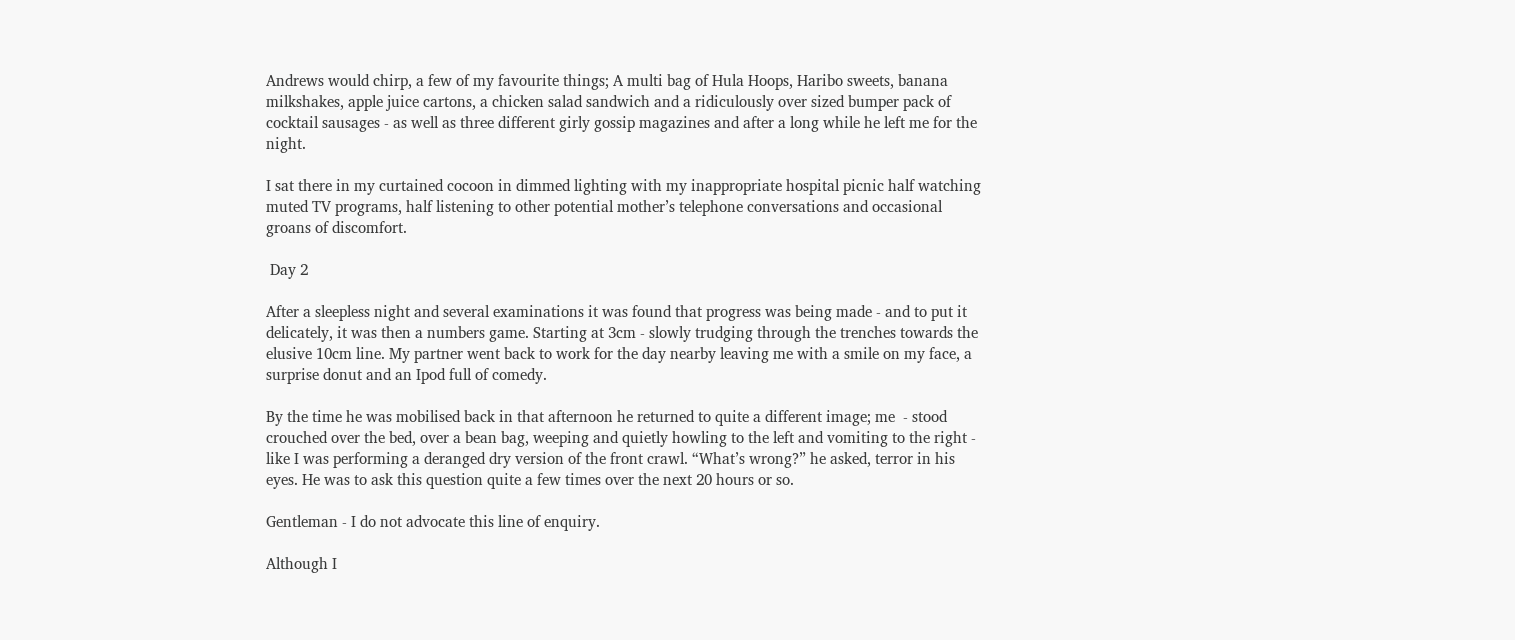Andrews would chirp, a few of my favourite things; A multi bag of Hula Hoops, Haribo sweets, banana milkshakes, apple juice cartons, a chicken salad sandwich and a ridiculously over sized bumper pack of cocktail sausages - as well as three different girly gossip magazines and after a long while he left me for the night.

I sat there in my curtained cocoon in dimmed lighting with my inappropriate hospital picnic half watching muted TV programs, half listening to other potential mother’s telephone conversations and occasional groans of discomfort.

 Day 2

After a sleepless night and several examinations it was found that progress was being made - and to put it delicately, it was then a numbers game. Starting at 3cm - slowly trudging through the trenches towards the elusive 10cm line. My partner went back to work for the day nearby leaving me with a smile on my face, a surprise donut and an Ipod full of comedy.

By the time he was mobilised back in that afternoon he returned to quite a different image; me  - stood crouched over the bed, over a bean bag, weeping and quietly howling to the left and vomiting to the right - like I was performing a deranged dry version of the front crawl. “What’s wrong?” he asked, terror in his eyes. He was to ask this question quite a few times over the next 20 hours or so.

Gentleman - I do not advocate this line of enquiry.

Although I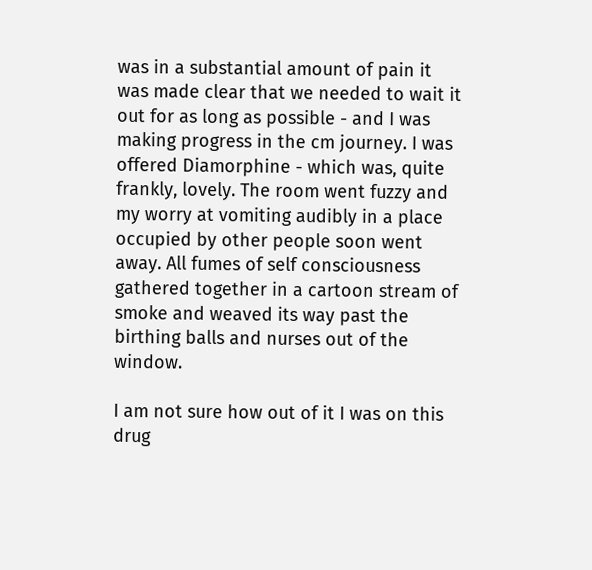was in a substantial amount of pain it was made clear that we needed to wait it out for as long as possible - and I was making progress in the cm journey. I was offered Diamorphine - which was, quite frankly, lovely. The room went fuzzy and my worry at vomiting audibly in a place occupied by other people soon went away. All fumes of self consciousness gathered together in a cartoon stream of smoke and weaved its way past the birthing balls and nurses out of the window.

I am not sure how out of it I was on this drug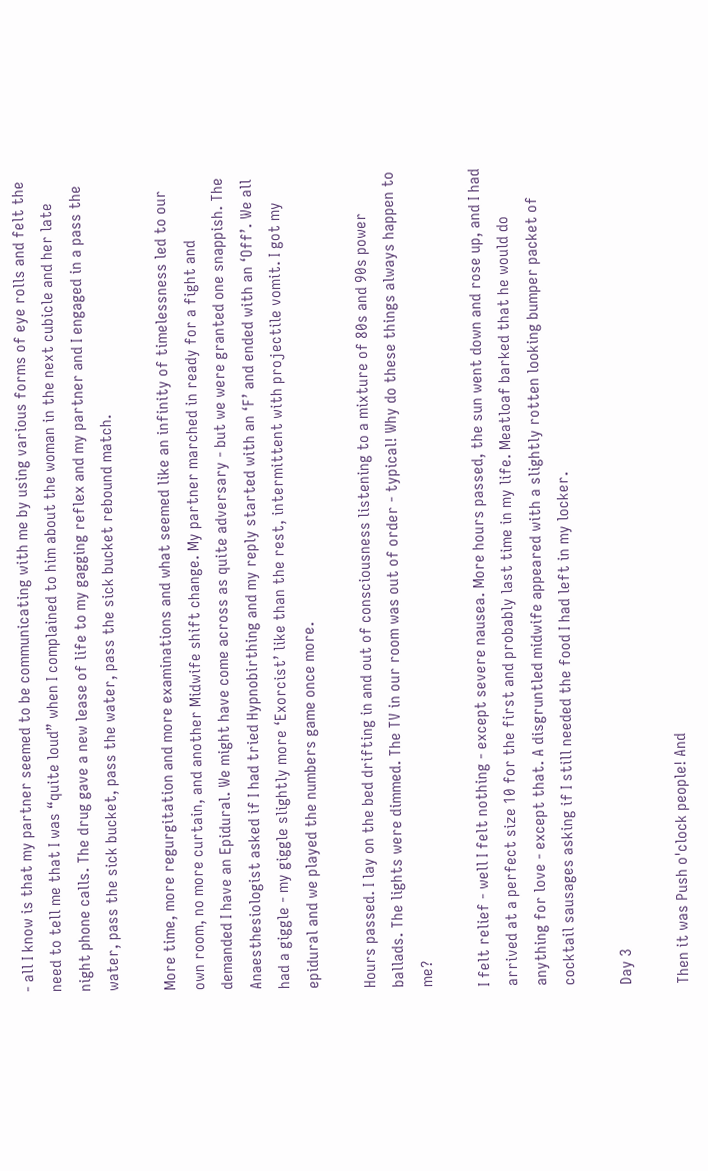- all I know is that my partner seemed to be communicating with me by using various forms of eye rolls and felt the need to tell me that I was “quite loud” when I complained to him about the woman in the next cubicle and her late night phone calls. The drug gave a new lease of life to my gagging reflex and my partner and I engaged in a pass the water, pass the sick bucket, pass the water, pass the sick bucket rebound match.

More time, more regurgitation and more examinations and what seemed like an infinity of timelessness led to our own room, no more curtain, and another Midwife shift change. My partner marched in ready for a fight and demanded I have an Epidural. We might have come across as quite adversary - but we were granted one snappish. The Anaesthesiologist asked if I had tried Hypnobirthing and my reply started with an ‘F’ and ended with an ‘Off’. We all had a giggle - my giggle slightly more ‘Exorcist’ like than the rest, intermittent with projectile vomit. I got my epidural and we played the numbers game once more.

Hours passed. I lay on the bed drifting in and out of consciousness listening to a mixture of 80s and 90s power ballads. The lights were dimmed. The TV in our room was out of order - typical! Why do these things always happen to me?

I felt relief - well I felt nothing - except severe nausea. More hours passed, the sun went down and rose up, and I had arrived at a perfect size 10 for the first and probably last time in my life. Meatloaf barked that he would do anything for love - except that. A disgruntled midwife appeared with a slightly rotten looking bumper packet of cocktail sausages asking if I still needed the food I had left in my locker.

Day 3

Then it was Push o'clock people! And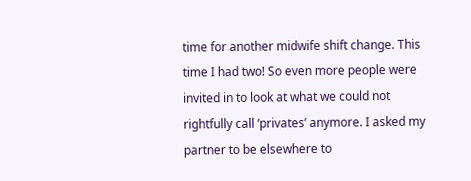time for another midwife shift change. This time I had two! So even more people were invited in to look at what we could not rightfully call ‘privates’ anymore. I asked my partner to be elsewhere to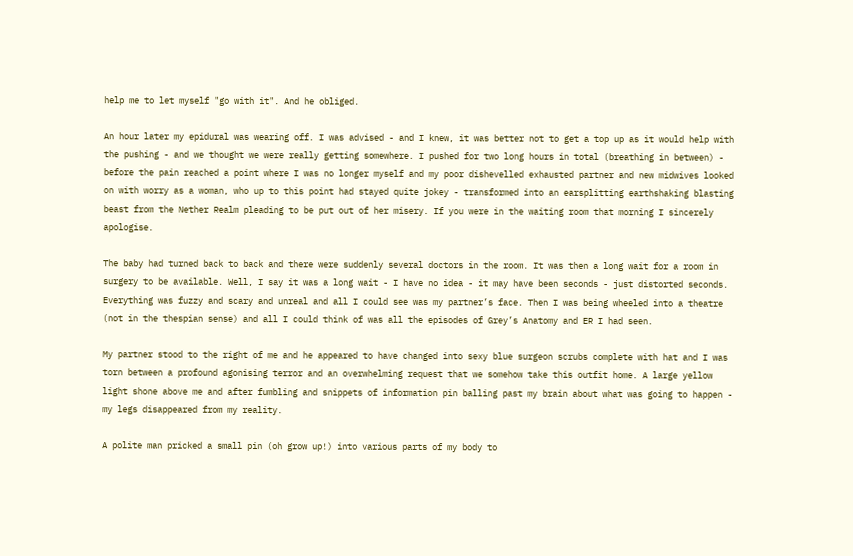help me to let myself "go with it". And he obliged.

An hour later my epidural was wearing off. I was advised - and I knew, it was better not to get a top up as it would help with the pushing - and we thought we were really getting somewhere. I pushed for two long hours in total (breathing in between) - before the pain reached a point where I was no longer myself and my poor dishevelled exhausted partner and new midwives looked on with worry as a woman, who up to this point had stayed quite jokey - transformed into an earsplitting earthshaking blasting beast from the Nether Realm pleading to be put out of her misery. If you were in the waiting room that morning I sincerely apologise.

The baby had turned back to back and there were suddenly several doctors in the room. It was then a long wait for a room in surgery to be available. Well, I say it was a long wait - I have no idea - it may have been seconds - just distorted seconds. Everything was fuzzy and scary and unreal and all I could see was my partner’s face. Then I was being wheeled into a theatre (not in the thespian sense) and all I could think of was all the episodes of Grey’s Anatomy and ER I had seen.

My partner stood to the right of me and he appeared to have changed into sexy blue surgeon scrubs complete with hat and I was torn between a profound agonising terror and an overwhelming request that we somehow take this outfit home. A large yellow light shone above me and after fumbling and snippets of information pin balling past my brain about what was going to happen - my legs disappeared from my reality.

A polite man pricked a small pin (oh grow up!) into various parts of my body to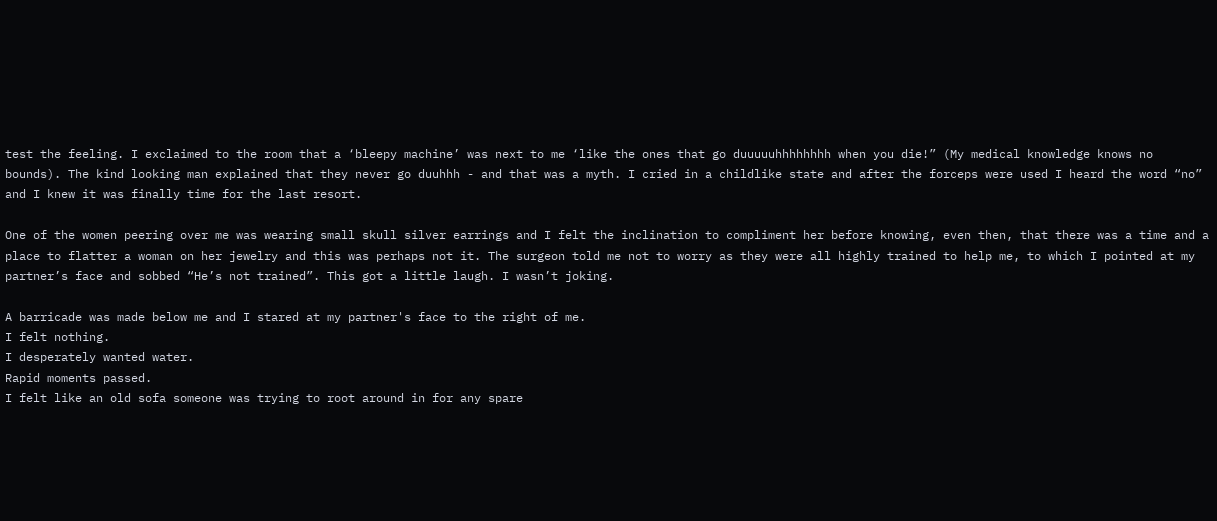test the feeling. I exclaimed to the room that a ‘bleepy machine’ was next to me ‘like the ones that go duuuuuhhhhhhhh when you die!” (My medical knowledge knows no bounds). The kind looking man explained that they never go duuhhh - and that was a myth. I cried in a childlike state and after the forceps were used I heard the word “no” and I knew it was finally time for the last resort.

One of the women peering over me was wearing small skull silver earrings and I felt the inclination to compliment her before knowing, even then, that there was a time and a place to flatter a woman on her jewelry and this was perhaps not it. The surgeon told me not to worry as they were all highly trained to help me, to which I pointed at my partner’s face and sobbed “He’s not trained”. This got a little laugh. I wasn’t joking.

A barricade was made below me and I stared at my partner's face to the right of me.
I felt nothing.
I desperately wanted water.
Rapid moments passed.
I felt like an old sofa someone was trying to root around in for any spare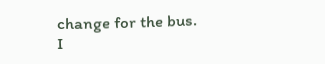change for the bus.
I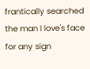frantically searched the man I love's face for any sign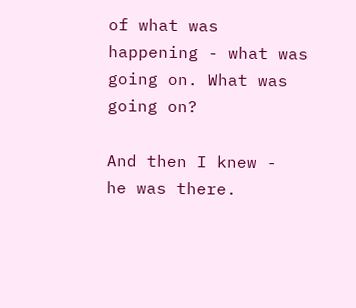of what was happening - what was going on. What was going on?

And then I knew -  he was there.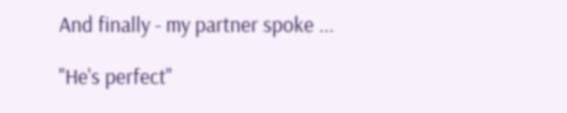And finally - my partner spoke ...

"He's perfect"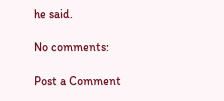he said.

No comments:

Post a Comment